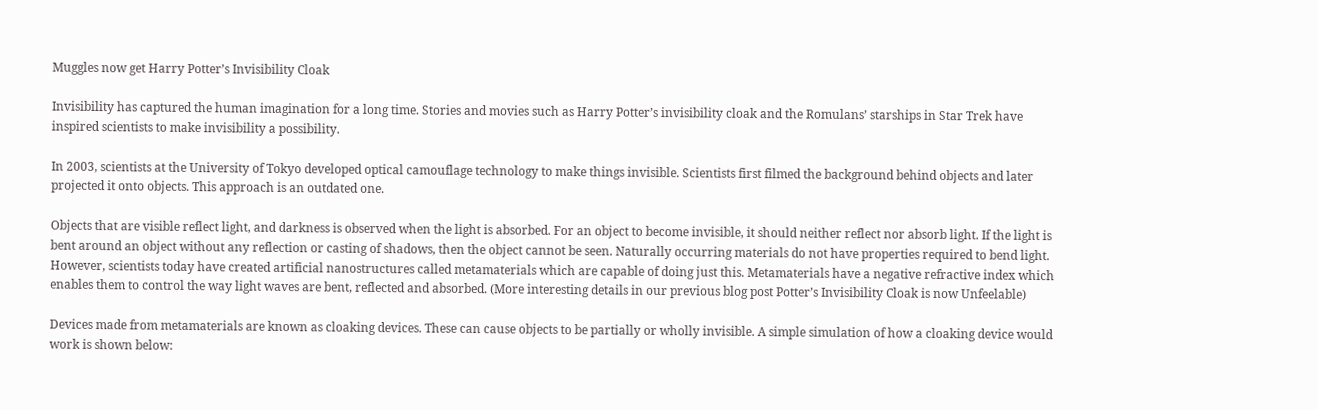Muggles now get Harry Potter’s Invisibility Cloak

Invisibility has captured the human imagination for a long time. Stories and movies such as Harry Potter’s invisibility cloak and the Romulans’ starships in Star Trek have inspired scientists to make invisibility a possibility.

In 2003, scientists at the University of Tokyo developed optical camouflage technology to make things invisible. Scientists first filmed the background behind objects and later projected it onto objects. This approach is an outdated one.

Objects that are visible reflect light, and darkness is observed when the light is absorbed. For an object to become invisible, it should neither reflect nor absorb light. If the light is bent around an object without any reflection or casting of shadows, then the object cannot be seen. Naturally occurring materials do not have properties required to bend light. However, scientists today have created artificial nanostructures called metamaterials which are capable of doing just this. Metamaterials have a negative refractive index which enables them to control the way light waves are bent, reflected and absorbed. (More interesting details in our previous blog post Potter’s Invisibility Cloak is now Unfeelable)

Devices made from metamaterials are known as cloaking devices. These can cause objects to be partially or wholly invisible. A simple simulation of how a cloaking device would work is shown below: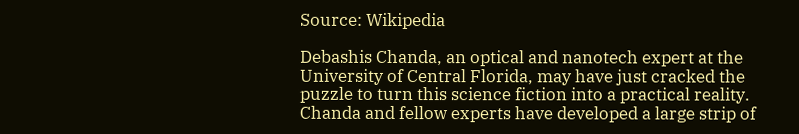Source: Wikipedia

Debashis Chanda, an optical and nanotech expert at the University of Central Florida, may have just cracked the puzzle to turn this science fiction into a practical reality. Chanda and fellow experts have developed a large strip of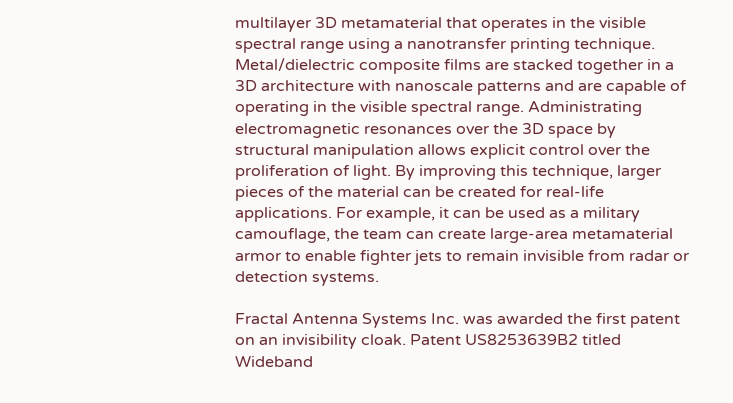multilayer 3D metamaterial that operates in the visible spectral range using a nanotransfer printing technique. Metal/dielectric composite films are stacked together in a 3D architecture with nanoscale patterns and are capable of operating in the visible spectral range. Administrating electromagnetic resonances over the 3D space by structural manipulation allows explicit control over the proliferation of light. By improving this technique, larger pieces of the material can be created for real-life applications. For example, it can be used as a military camouflage, the team can create large-area metamaterial armor to enable fighter jets to remain invisible from radar or detection systems.

Fractal Antenna Systems Inc. was awarded the first patent on an invisibility cloak. Patent US8253639B2 titled Wideband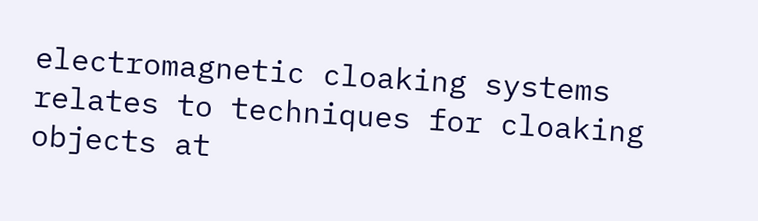electromagnetic cloaking systems relates to techniques for cloaking objects at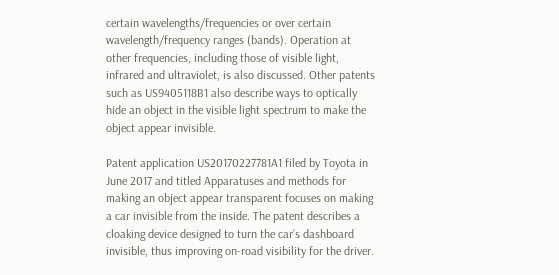certain wavelengths/frequencies or over certain wavelength/frequency ranges (bands). Operation at other frequencies, including those of visible light, infrared and ultraviolet, is also discussed. Other patents such as US9405118B1 also describe ways to optically hide an object in the visible light spectrum to make the object appear invisible.

Patent application US20170227781A1 filed by Toyota in June 2017 and titled Apparatuses and methods for making an object appear transparent focuses on making a car invisible from the inside. The patent describes a cloaking device designed to turn the car’s dashboard invisible, thus improving on-road visibility for the driver.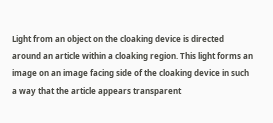Light from an object on the cloaking device is directed around an article within a cloaking region. This light forms an image on an image facing side of the cloaking device in such a way that the article appears transparent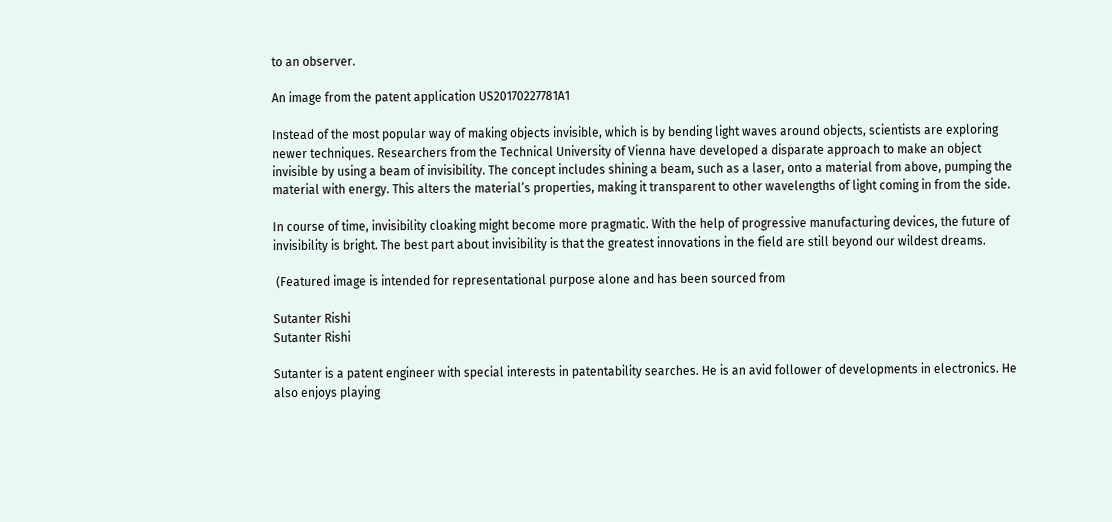to an observer.

An image from the patent application US20170227781A1

Instead of the most popular way of making objects invisible, which is by bending light waves around objects, scientists are exploring newer techniques. Researchers from the Technical University of Vienna have developed a disparate approach to make an object invisible by using a beam of invisibility. The concept includes shining a beam, such as a laser, onto a material from above, pumping the material with energy. This alters the material’s properties, making it transparent to other wavelengths of light coming in from the side.

In course of time, invisibility cloaking might become more pragmatic. With the help of progressive manufacturing devices, the future of invisibility is bright. The best part about invisibility is that the greatest innovations in the field are still beyond our wildest dreams.

 (Featured image is intended for representational purpose alone and has been sourced from

Sutanter Rishi
Sutanter Rishi

Sutanter is a patent engineer with special interests in patentability searches. He is an avid follower of developments in electronics. He also enjoys playing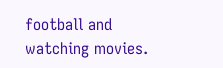football and watching movies.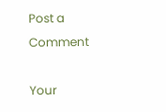Post a Comment

Your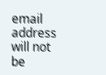email address will not be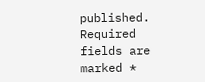published. Required fields are marked *